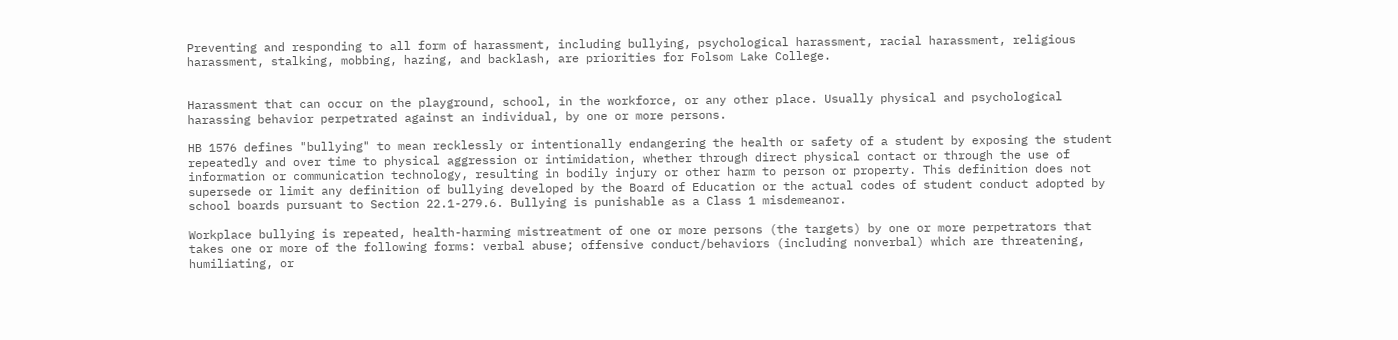Preventing and responding to all form of harassment, including bullying, psychological harassment, racial harassment, religious harassment, stalking, mobbing, hazing, and backlash, are priorities for Folsom Lake College.


Harassment that can occur on the playground, school, in the workforce, or any other place. Usually physical and psychological harassing behavior perpetrated against an individual, by one or more persons.

HB 1576 defines "bullying" to mean recklessly or intentionally endangering the health or safety of a student by exposing the student repeatedly and over time to physical aggression or intimidation, whether through direct physical contact or through the use of information or communication technology, resulting in bodily injury or other harm to person or property. This definition does not supersede or limit any definition of bullying developed by the Board of Education or the actual codes of student conduct adopted by school boards pursuant to Section 22.1-279.6. Bullying is punishable as a Class 1 misdemeanor.

Workplace bullying is repeated, health-harming mistreatment of one or more persons (the targets) by one or more perpetrators that takes one or more of the following forms: verbal abuse; offensive conduct/behaviors (including nonverbal) which are threatening, humiliating, or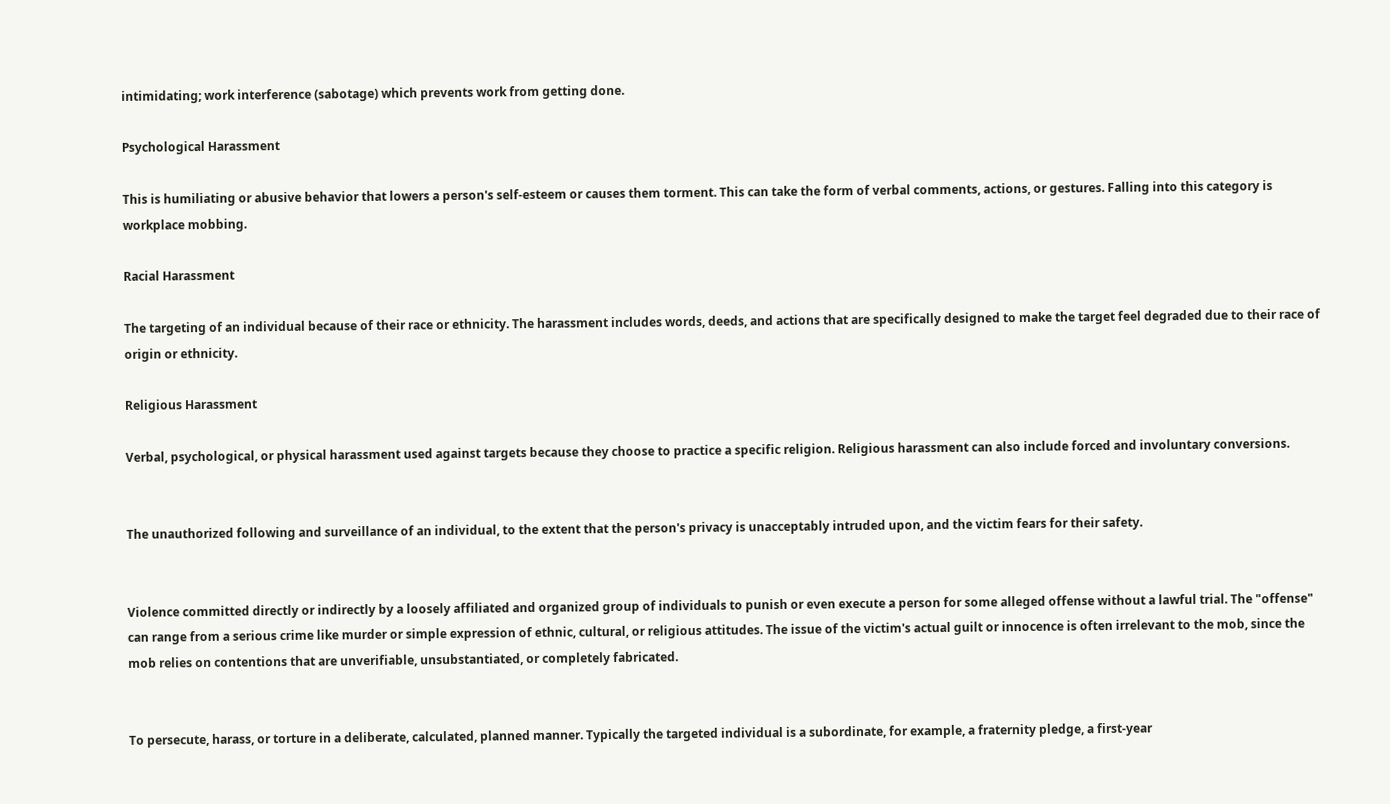intimidating; work interference (sabotage) which prevents work from getting done.

Psychological Harassment

This is humiliating or abusive behavior that lowers a person's self-esteem or causes them torment. This can take the form of verbal comments, actions, or gestures. Falling into this category is workplace mobbing.

Racial Harassment

The targeting of an individual because of their race or ethnicity. The harassment includes words, deeds, and actions that are specifically designed to make the target feel degraded due to their race of origin or ethnicity.

Religious Harassment

Verbal, psychological, or physical harassment used against targets because they choose to practice a specific religion. Religious harassment can also include forced and involuntary conversions.


The unauthorized following and surveillance of an individual, to the extent that the person's privacy is unacceptably intruded upon, and the victim fears for their safety.


Violence committed directly or indirectly by a loosely affiliated and organized group of individuals to punish or even execute a person for some alleged offense without a lawful trial. The "offense" can range from a serious crime like murder or simple expression of ethnic, cultural, or religious attitudes. The issue of the victim's actual guilt or innocence is often irrelevant to the mob, since the mob relies on contentions that are unverifiable, unsubstantiated, or completely fabricated.


To persecute, harass, or torture in a deliberate, calculated, planned manner. Typically the targeted individual is a subordinate, for example, a fraternity pledge, a first-year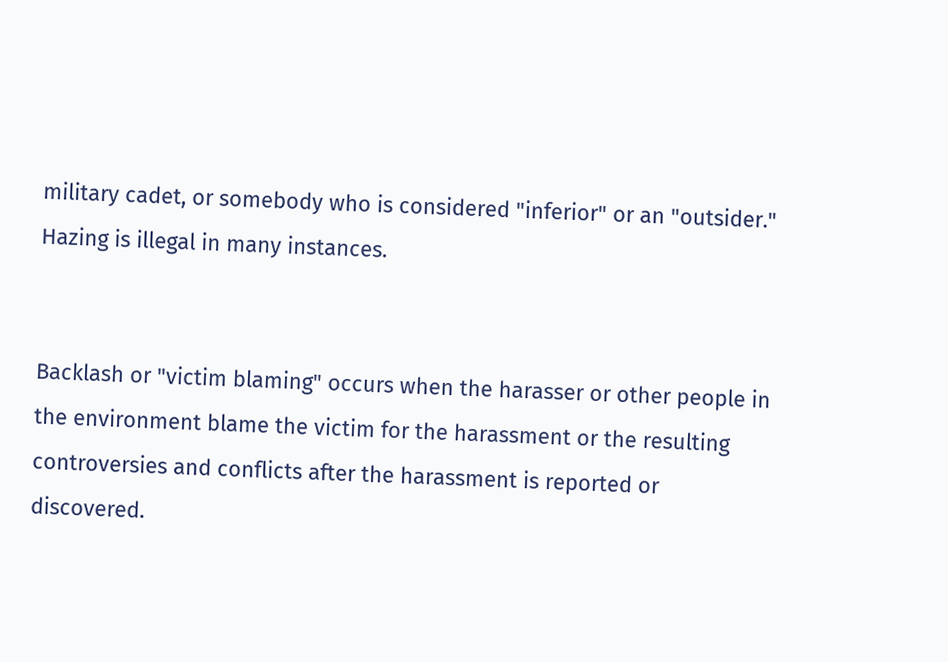military cadet, or somebody who is considered "inferior" or an "outsider." Hazing is illegal in many instances.


Backlash or "victim blaming" occurs when the harasser or other people in the environment blame the victim for the harassment or the resulting controversies and conflicts after the harassment is reported or discovered.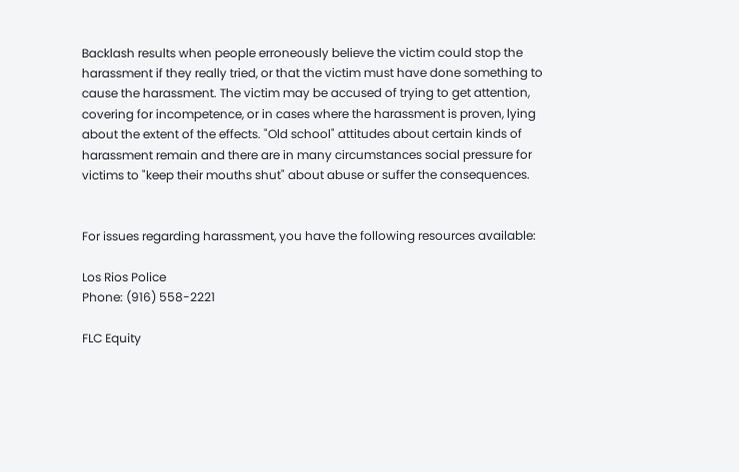Backlash results when people erroneously believe the victim could stop the harassment if they really tried, or that the victim must have done something to cause the harassment. The victim may be accused of trying to get attention, covering for incompetence, or in cases where the harassment is proven, lying about the extent of the effects. "Old school" attitudes about certain kinds of harassment remain and there are in many circumstances social pressure for victims to "keep their mouths shut" about abuse or suffer the consequences.


For issues regarding harassment, you have the following resources available:

Los Rios Police
Phone: (916) 558-2221

FLC Equity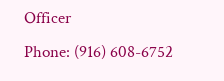Officer
Phone: (916) 608-6752